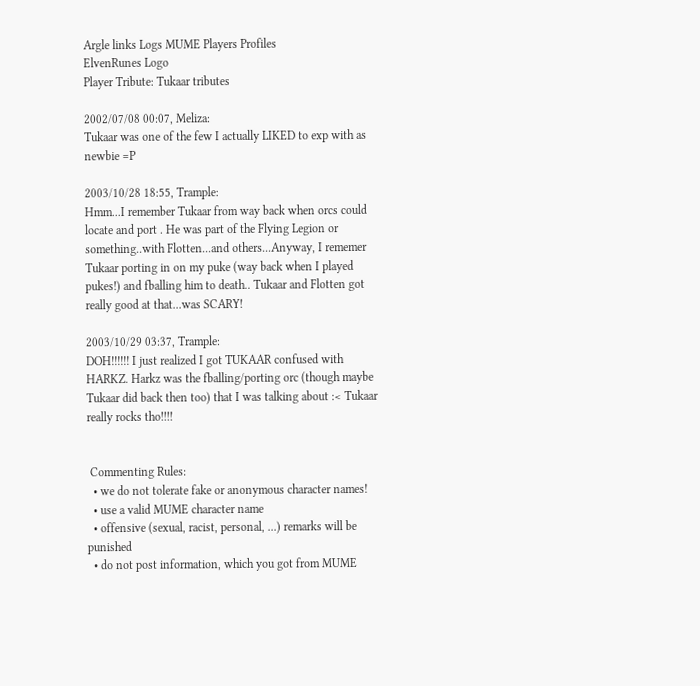Argle links Logs MUME Players Profiles
ElvenRunes Logo
Player Tribute: Tukaar tributes

2002/07/08 00:07, Meliza:
Tukaar was one of the few I actually LIKED to exp with as newbie =P

2003/10/28 18:55, Trample:
Hmm...I remember Tukaar from way back when orcs could locate and port . He was part of the Flying Legion or something..with Flotten...and others...Anyway, I rememer Tukaar porting in on my puke (way back when I played pukes!) and fballing him to death.. Tukaar and Flotten got really good at that...was SCARY!

2003/10/29 03:37, Trample:
DOH!!!!!! I just realized I got TUKAAR confused with HARKZ. Harkz was the fballing/porting orc (though maybe Tukaar did back then too) that I was talking about :< Tukaar really rocks tho!!!!


 Commenting Rules:
  • we do not tolerate fake or anonymous character names!
  • use a valid MUME character name
  • offensive (sexual, racist, personal, ...) remarks will be punished
  • do not post information, which you got from MUME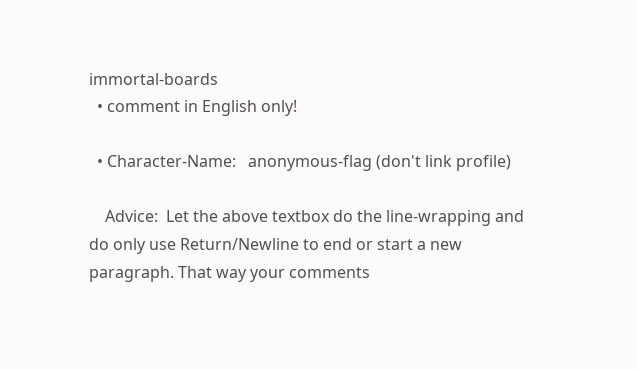immortal-boards
  • comment in English only!

  • Character-Name:   anonymous-flag (don't link profile)

    Advice:  Let the above textbox do the line-wrapping and do only use Return/Newline to end or start a new paragraph. That way your comments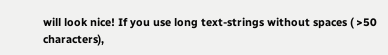will look nice! If you use long text-strings without spaces ( >50 characters),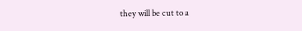they will be cut to a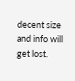decent size and info will get lost.